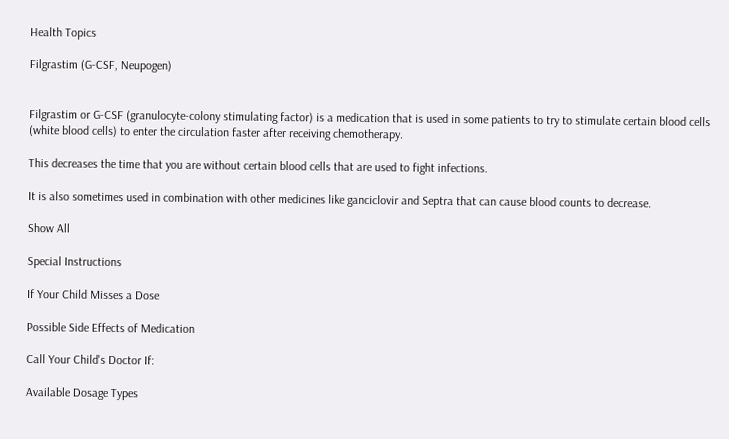Health Topics

Filgrastim (G-CSF, Neupogen)


Filgrastim or G-CSF (granulocyte-colony stimulating factor) is a medication that is used in some patients to try to stimulate certain blood cells (white blood cells) to enter the circulation faster after receiving chemotherapy.

This decreases the time that you are without certain blood cells that are used to fight infections.

It is also sometimes used in combination with other medicines like ganciclovir and Septra that can cause blood counts to decrease.

Show All

Special Instructions

If Your Child Misses a Dose

Possible Side Effects of Medication

Call Your Child's Doctor If:

Available Dosage Types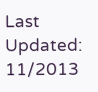Last Updated: 11/2013